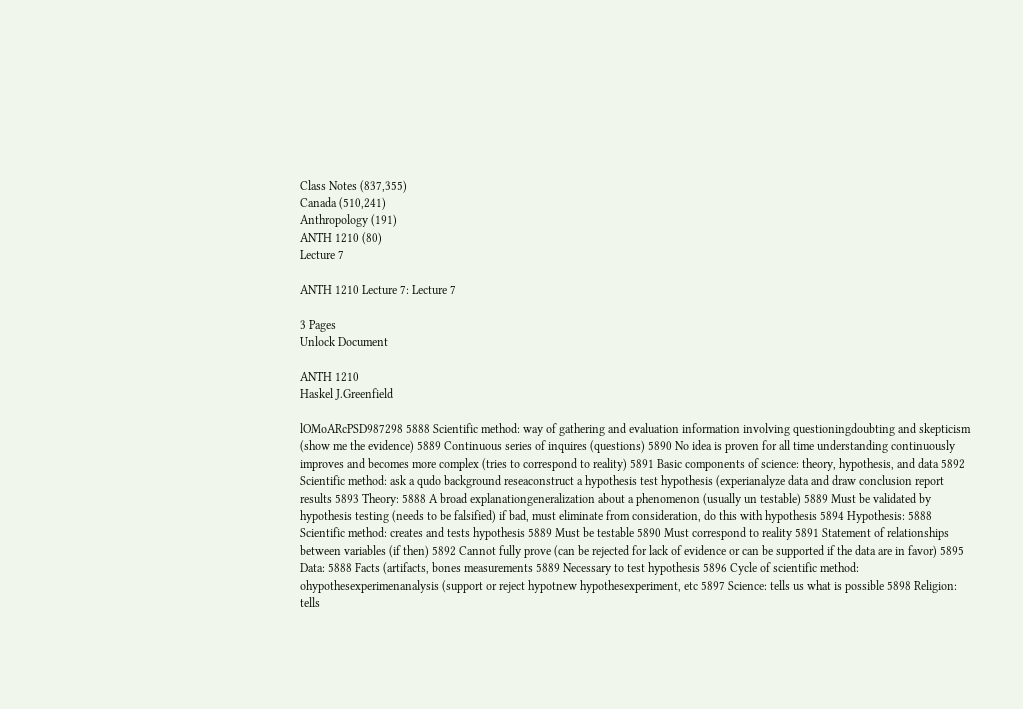Class Notes (837,355)
Canada (510,241)
Anthropology (191)
ANTH 1210 (80)
Lecture 7

ANTH 1210 Lecture 7: Lecture 7

3 Pages
Unlock Document

ANTH 1210
Haskel J.Greenfield

lOMoARcPSD987298 5888 Scientific method: way of gathering and evaluation information involving questioningdoubting and skepticism (show me the evidence) 5889 Continuous series of inquires (questions) 5890 No idea is proven for all time understanding continuously improves and becomes more complex (tries to correspond to reality) 5891 Basic components of science: theory, hypothesis, and data 5892 Scientific method: ask a qudo background reseaconstruct a hypothesis test hypothesis (experianalyze data and draw conclusion report results 5893 Theory: 5888 A broad explanationgeneralization about a phenomenon (usually un testable) 5889 Must be validated by hypothesis testing (needs to be falsified) if bad, must eliminate from consideration, do this with hypothesis 5894 Hypothesis: 5888 Scientific method: creates and tests hypothesis 5889 Must be testable 5890 Must correspond to reality 5891 Statement of relationships between variables (if then) 5892 Cannot fully prove (can be rejected for lack of evidence or can be supported if the data are in favor) 5895 Data: 5888 Facts (artifacts, bones measurements 5889 Necessary to test hypothesis 5896 Cycle of scientific method: ohypothesexperimenanalysis (support or reject hypotnew hypothesexperiment, etc 5897 Science: tells us what is possible 5898 Religion: tells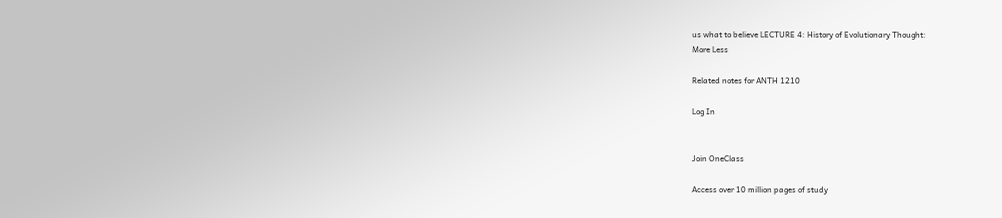us what to believe LECTURE 4: History of Evolutionary Thought:
More Less

Related notes for ANTH 1210

Log In


Join OneClass

Access over 10 million pages of study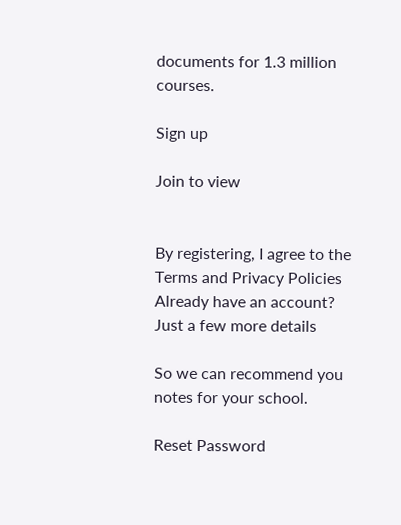documents for 1.3 million courses.

Sign up

Join to view


By registering, I agree to the Terms and Privacy Policies
Already have an account?
Just a few more details

So we can recommend you notes for your school.

Reset Password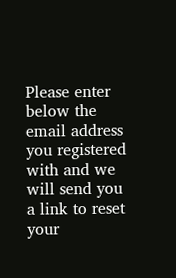Please enter below the email address you registered with and we will send you a link to reset your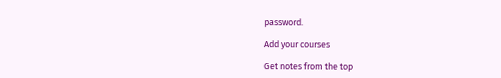password.

Add your courses

Get notes from the top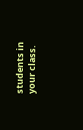students in your class.